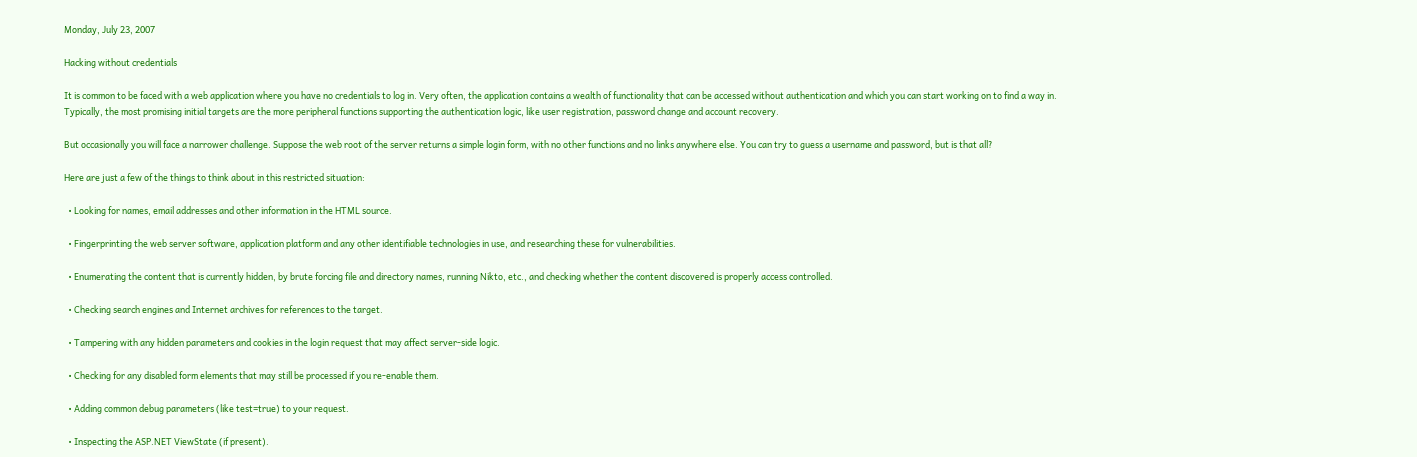Monday, July 23, 2007

Hacking without credentials

It is common to be faced with a web application where you have no credentials to log in. Very often, the application contains a wealth of functionality that can be accessed without authentication and which you can start working on to find a way in. Typically, the most promising initial targets are the more peripheral functions supporting the authentication logic, like user registration, password change and account recovery.

But occasionally you will face a narrower challenge. Suppose the web root of the server returns a simple login form, with no other functions and no links anywhere else. You can try to guess a username and password, but is that all?

Here are just a few of the things to think about in this restricted situation:

  • Looking for names, email addresses and other information in the HTML source.

  • Fingerprinting the web server software, application platform and any other identifiable technologies in use, and researching these for vulnerabilities.

  • Enumerating the content that is currently hidden, by brute forcing file and directory names, running Nikto, etc., and checking whether the content discovered is properly access controlled.

  • Checking search engines and Internet archives for references to the target.

  • Tampering with any hidden parameters and cookies in the login request that may affect server-side logic.

  • Checking for any disabled form elements that may still be processed if you re-enable them.

  • Adding common debug parameters (like test=true) to your request.

  • Inspecting the ASP.NET ViewState (if present).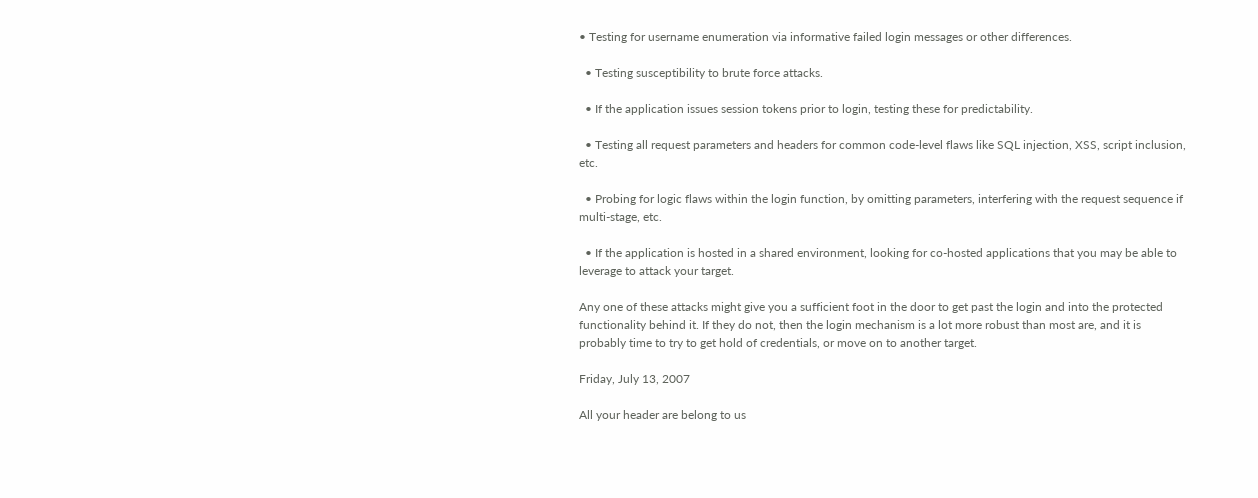• Testing for username enumeration via informative failed login messages or other differences.

  • Testing susceptibility to brute force attacks.

  • If the application issues session tokens prior to login, testing these for predictability.

  • Testing all request parameters and headers for common code-level flaws like SQL injection, XSS, script inclusion, etc.

  • Probing for logic flaws within the login function, by omitting parameters, interfering with the request sequence if multi-stage, etc.

  • If the application is hosted in a shared environment, looking for co-hosted applications that you may be able to leverage to attack your target.

Any one of these attacks might give you a sufficient foot in the door to get past the login and into the protected functionality behind it. If they do not, then the login mechanism is a lot more robust than most are, and it is probably time to try to get hold of credentials, or move on to another target.

Friday, July 13, 2007

All your header are belong to us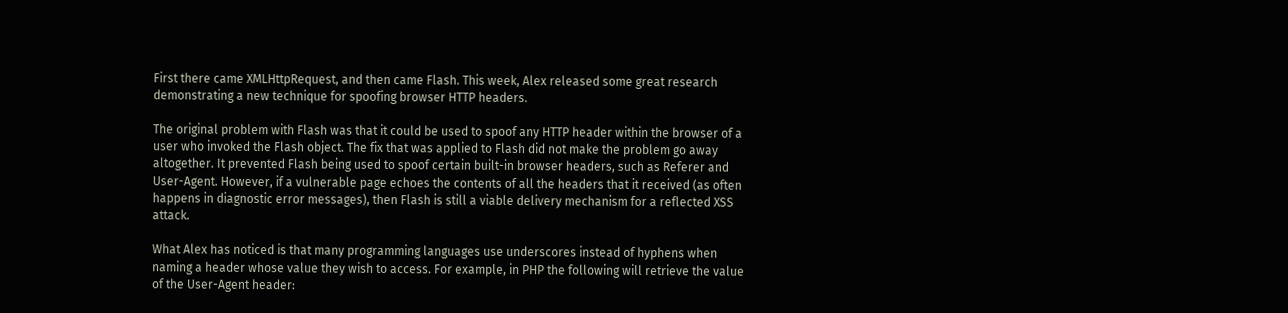First there came XMLHttpRequest, and then came Flash. This week, Alex released some great research demonstrating a new technique for spoofing browser HTTP headers.

The original problem with Flash was that it could be used to spoof any HTTP header within the browser of a user who invoked the Flash object. The fix that was applied to Flash did not make the problem go away altogether. It prevented Flash being used to spoof certain built-in browser headers, such as Referer and User-Agent. However, if a vulnerable page echoes the contents of all the headers that it received (as often happens in diagnostic error messages), then Flash is still a viable delivery mechanism for a reflected XSS attack.

What Alex has noticed is that many programming languages use underscores instead of hyphens when naming a header whose value they wish to access. For example, in PHP the following will retrieve the value of the User-Agent header: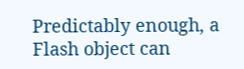Predictably enough, a Flash object can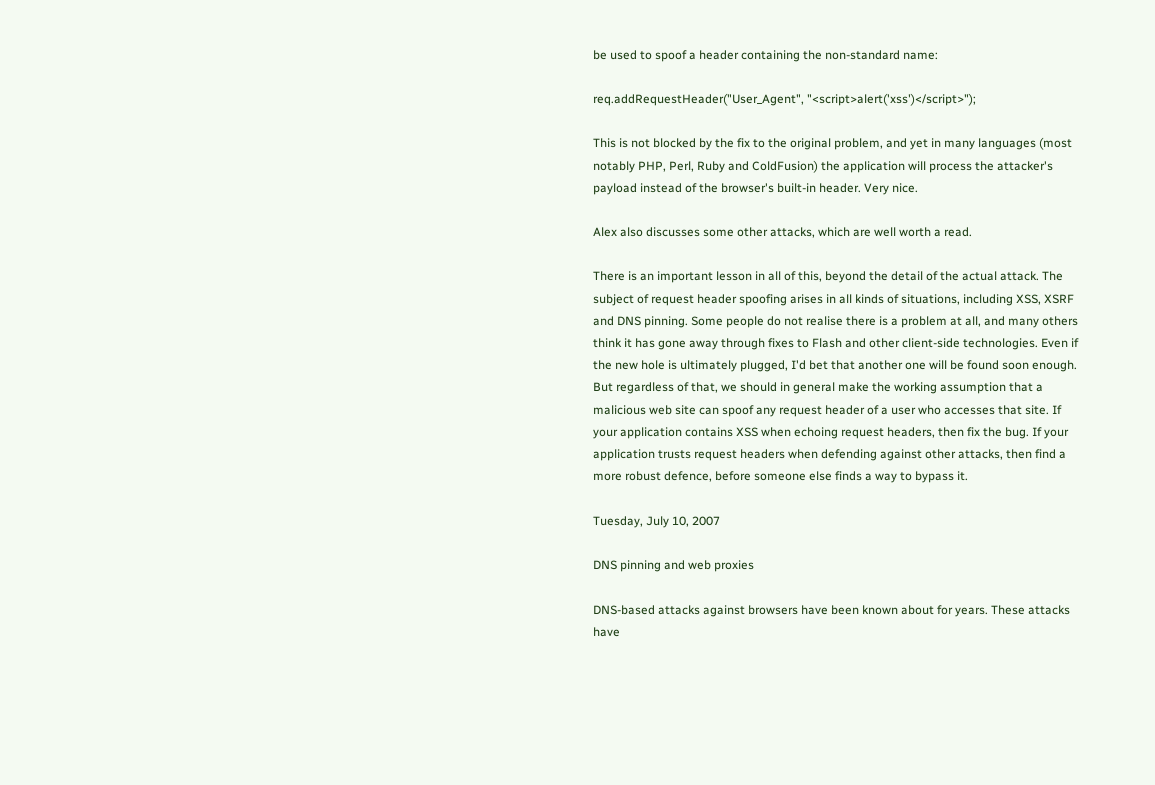be used to spoof a header containing the non-standard name:

req.addRequestHeader("User_Agent", "<script>alert('xss')</script>");

This is not blocked by the fix to the original problem, and yet in many languages (most notably PHP, Perl, Ruby and ColdFusion) the application will process the attacker's payload instead of the browser's built-in header. Very nice.

Alex also discusses some other attacks, which are well worth a read.

There is an important lesson in all of this, beyond the detail of the actual attack. The subject of request header spoofing arises in all kinds of situations, including XSS, XSRF and DNS pinning. Some people do not realise there is a problem at all, and many others think it has gone away through fixes to Flash and other client-side technologies. Even if the new hole is ultimately plugged, I'd bet that another one will be found soon enough. But regardless of that, we should in general make the working assumption that a malicious web site can spoof any request header of a user who accesses that site. If your application contains XSS when echoing request headers, then fix the bug. If your application trusts request headers when defending against other attacks, then find a more robust defence, before someone else finds a way to bypass it.

Tuesday, July 10, 2007

DNS pinning and web proxies

DNS-based attacks against browsers have been known about for years. These attacks have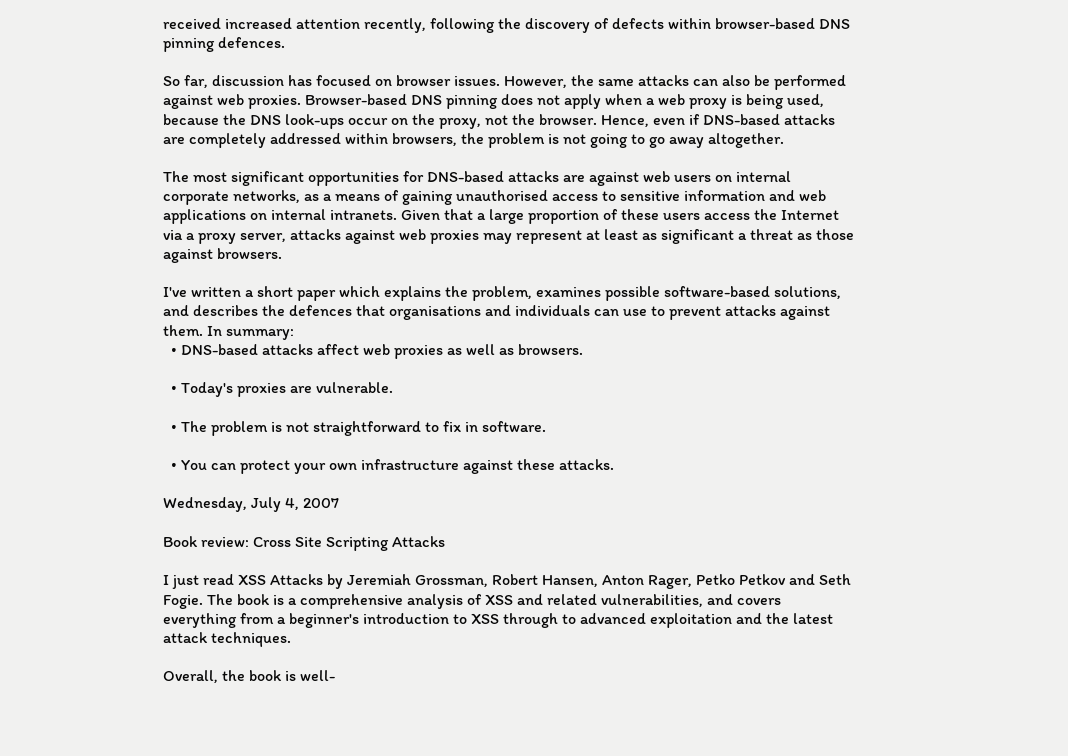received increased attention recently, following the discovery of defects within browser-based DNS pinning defences.

So far, discussion has focused on browser issues. However, the same attacks can also be performed against web proxies. Browser-based DNS pinning does not apply when a web proxy is being used, because the DNS look-ups occur on the proxy, not the browser. Hence, even if DNS-based attacks are completely addressed within browsers, the problem is not going to go away altogether.

The most significant opportunities for DNS-based attacks are against web users on internal corporate networks, as a means of gaining unauthorised access to sensitive information and web applications on internal intranets. Given that a large proportion of these users access the Internet via a proxy server, attacks against web proxies may represent at least as significant a threat as those against browsers.

I've written a short paper which explains the problem, examines possible software-based solutions, and describes the defences that organisations and individuals can use to prevent attacks against them. In summary:
  • DNS-based attacks affect web proxies as well as browsers.

  • Today's proxies are vulnerable.

  • The problem is not straightforward to fix in software.

  • You can protect your own infrastructure against these attacks.

Wednesday, July 4, 2007

Book review: Cross Site Scripting Attacks

I just read XSS Attacks by Jeremiah Grossman, Robert Hansen, Anton Rager, Petko Petkov and Seth Fogie. The book is a comprehensive analysis of XSS and related vulnerabilities, and covers everything from a beginner's introduction to XSS through to advanced exploitation and the latest attack techniques.

Overall, the book is well-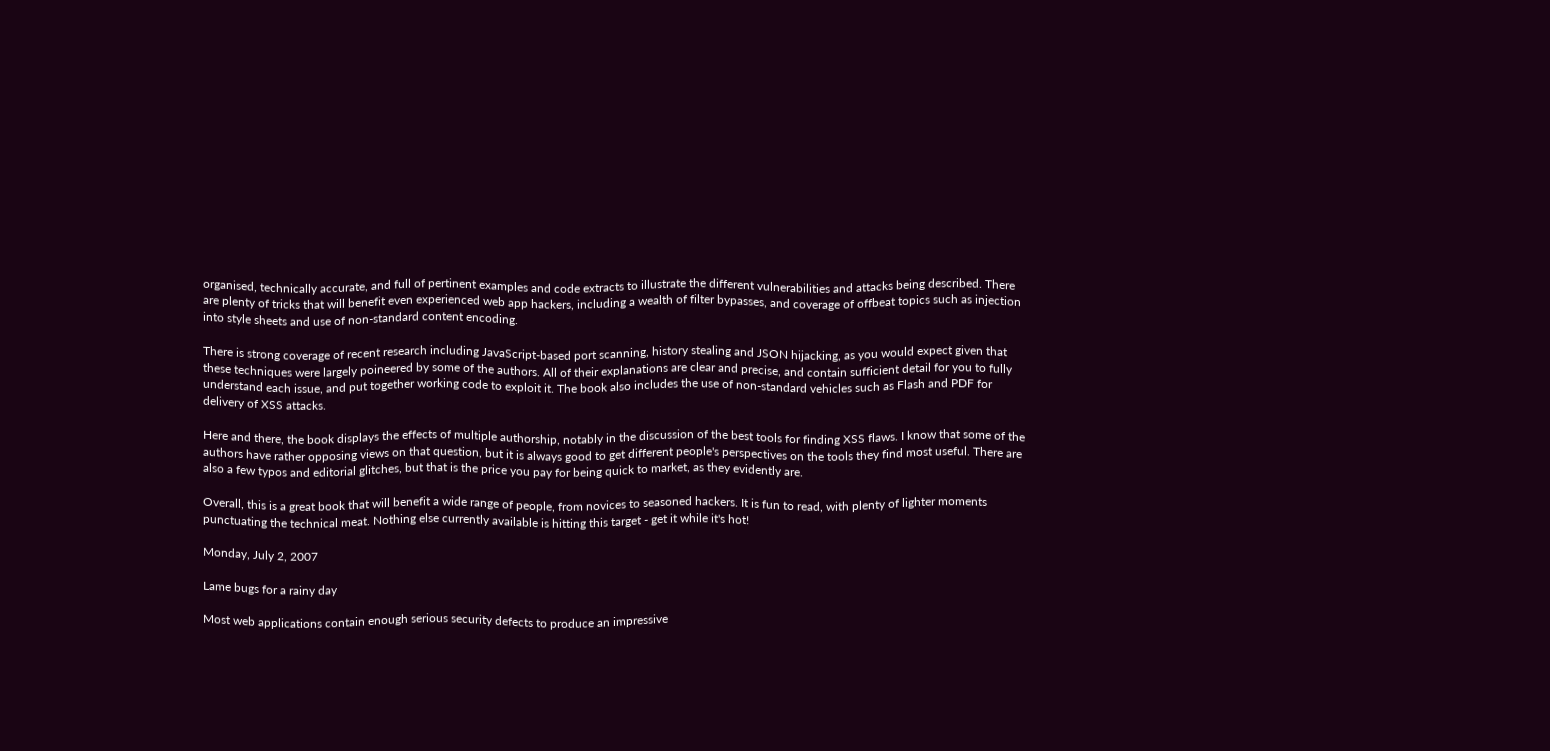organised, technically accurate, and full of pertinent examples and code extracts to illustrate the different vulnerabilities and attacks being described. There are plenty of tricks that will benefit even experienced web app hackers, including a wealth of filter bypasses, and coverage of offbeat topics such as injection into style sheets and use of non-standard content encoding.

There is strong coverage of recent research including JavaScript-based port scanning, history stealing and JSON hijacking, as you would expect given that these techniques were largely poineered by some of the authors. All of their explanations are clear and precise, and contain sufficient detail for you to fully understand each issue, and put together working code to exploit it. The book also includes the use of non-standard vehicles such as Flash and PDF for delivery of XSS attacks.

Here and there, the book displays the effects of multiple authorship, notably in the discussion of the best tools for finding XSS flaws. I know that some of the authors have rather opposing views on that question, but it is always good to get different people's perspectives on the tools they find most useful. There are also a few typos and editorial glitches, but that is the price you pay for being quick to market, as they evidently are.

Overall, this is a great book that will benefit a wide range of people, from novices to seasoned hackers. It is fun to read, with plenty of lighter moments punctuating the technical meat. Nothing else currently available is hitting this target - get it while it's hot!

Monday, July 2, 2007

Lame bugs for a rainy day

Most web applications contain enough serious security defects to produce an impressive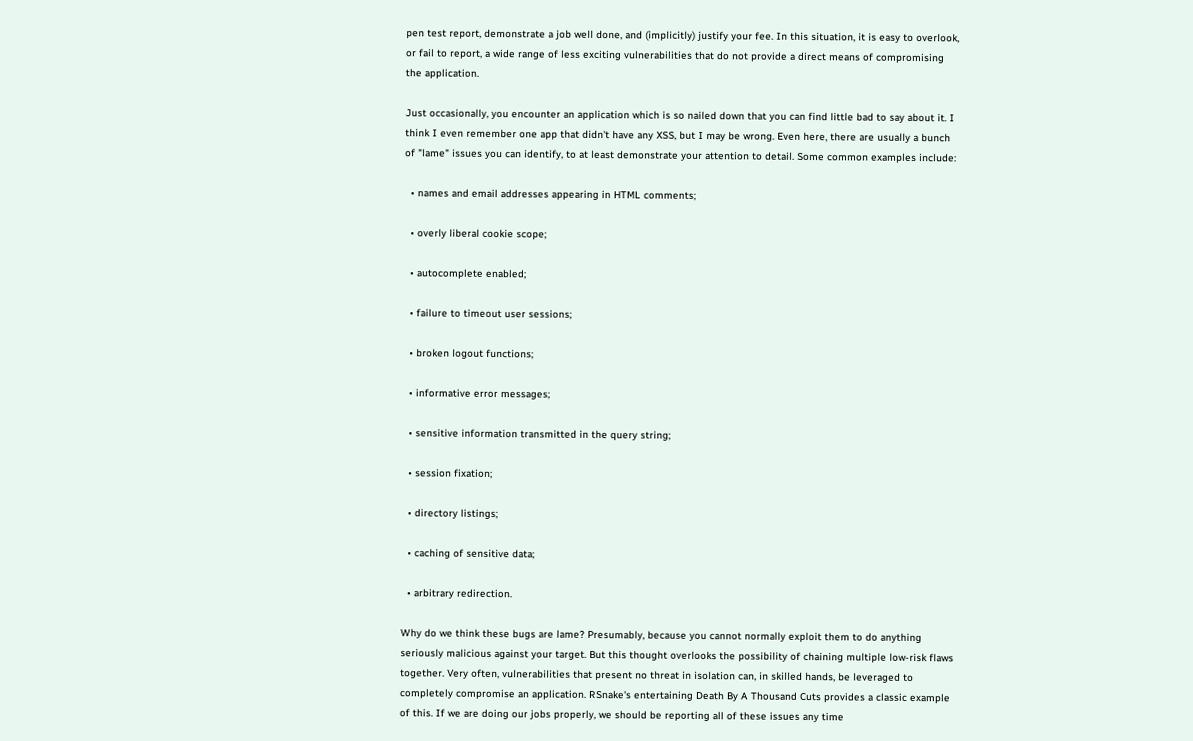pen test report, demonstrate a job well done, and (implicitly) justify your fee. In this situation, it is easy to overlook, or fail to report, a wide range of less exciting vulnerabilities that do not provide a direct means of compromising the application.

Just occasionally, you encounter an application which is so nailed down that you can find little bad to say about it. I think I even remember one app that didn't have any XSS, but I may be wrong. Even here, there are usually a bunch of "lame" issues you can identify, to at least demonstrate your attention to detail. Some common examples include:

  • names and email addresses appearing in HTML comments;

  • overly liberal cookie scope;

  • autocomplete enabled;

  • failure to timeout user sessions;

  • broken logout functions;

  • informative error messages;

  • sensitive information transmitted in the query string;

  • session fixation;

  • directory listings;

  • caching of sensitive data;

  • arbitrary redirection.

Why do we think these bugs are lame? Presumably, because you cannot normally exploit them to do anything seriously malicious against your target. But this thought overlooks the possibility of chaining multiple low-risk flaws together. Very often, vulnerabilities that present no threat in isolation can, in skilled hands, be leveraged to completely compromise an application. RSnake's entertaining Death By A Thousand Cuts provides a classic example of this. If we are doing our jobs properly, we should be reporting all of these issues any time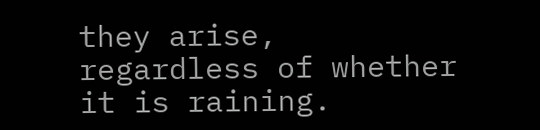they arise, regardless of whether it is raining.